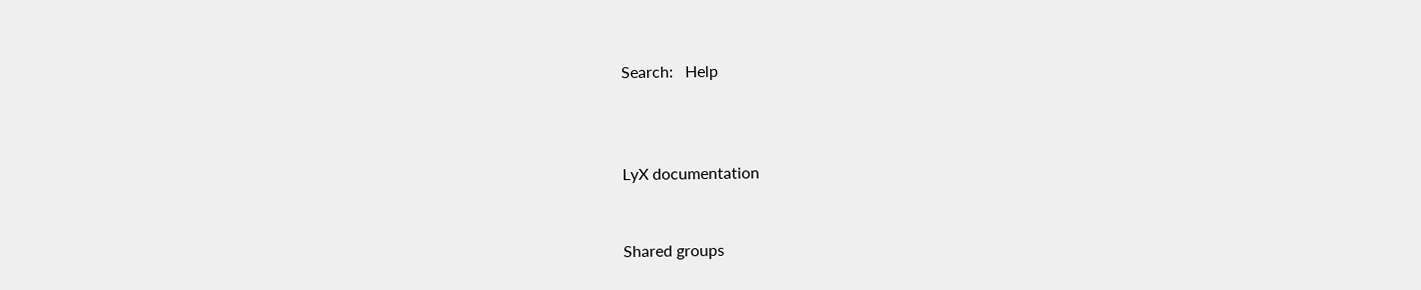Search:   Help



LyX documentation


Shared groups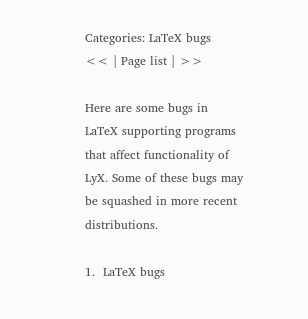Categories: LaTeX bugs
<< | Page list | >>

Here are some bugs in LaTeX supporting programs that affect functionality of LyX. Some of these bugs may be squashed in more recent distributions.

1.  LaTeX bugs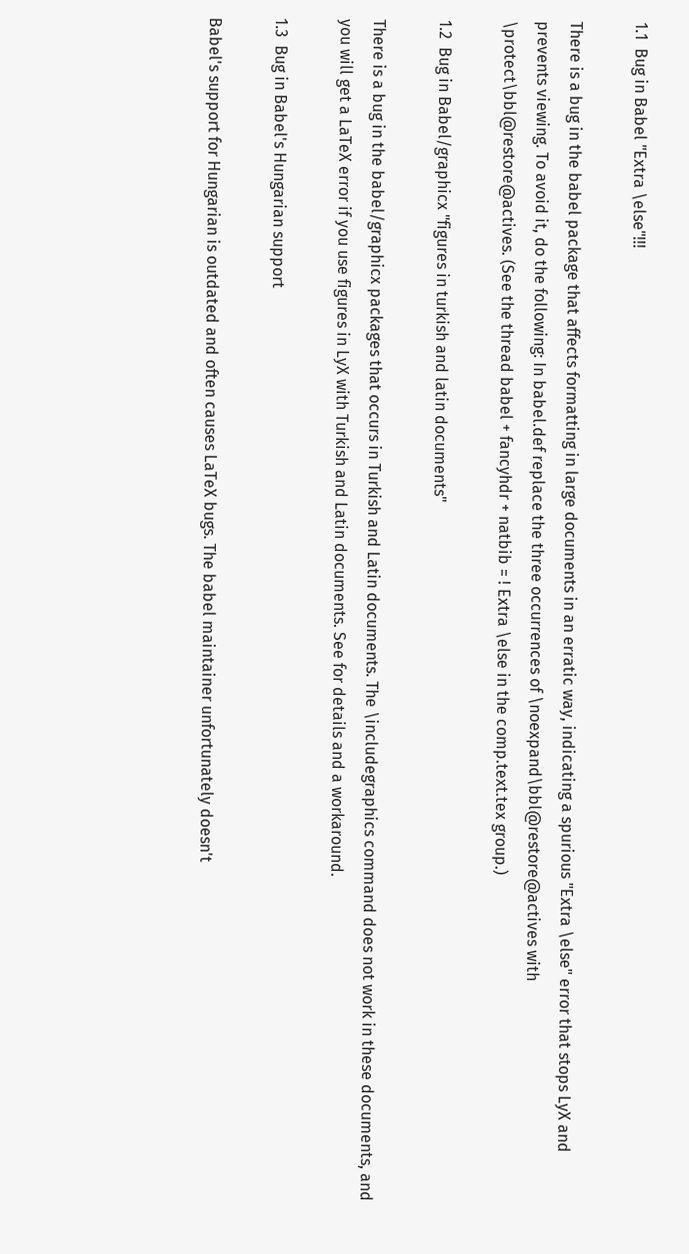1.1  Bug in Babel "Extra \else"!!!

There is a bug in the babel package that affects formatting in large documents in an erratic way, indicating a spurious "Extra \else" error that stops LyX and prevents viewing. To avoid it, do the following: In babel.def replace the three occurrences of \noexpand\bbl@restore@actives with \protect\bbl@restore@actives. (See the thread babel + fancyhdr + natbib = ! Extra \else in the comp.text.tex group.)

1.2  Bug in Babel/graphicx "figures in turkish and latin documents"

There is a bug in the babel/graphicx packages that occurs in Turkish and Latin documents. The \includegraphics command does not work in these documents, and you will get a LaTeX error if you use figures in LyX with Turkish and Latin documents. See for details and a workaround.

1.3  Bug in Babel's Hungarian support

Babel's support for Hungarian is outdated and often causes LaTeX bugs. The babel maintainer unfortunately doesn't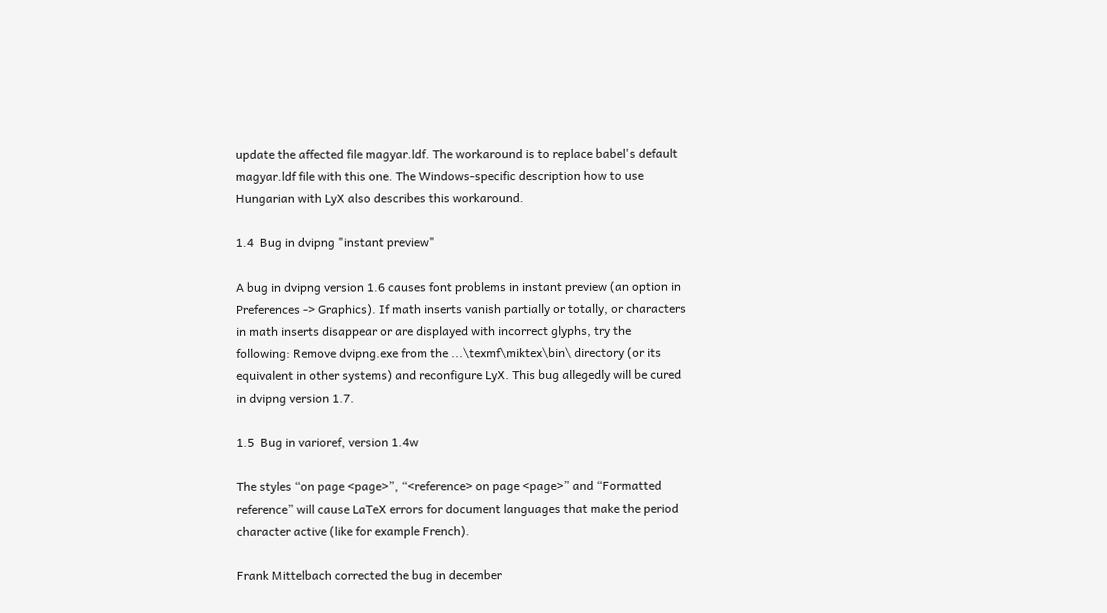update the affected file magyar.ldf. The workaround is to replace babel's default magyar.ldf file with this one. The Windows-specific description how to use Hungarian with LyX also describes this workaround.

1.4  Bug in dvipng "instant preview"

A bug in dvipng version 1.6 causes font problems in instant preview (an option in Preferences -> Graphics). If math inserts vanish partially or totally, or characters in math inserts disappear or are displayed with incorrect glyphs, try the following: Remove dvipng.exe from the ...\texmf\miktex\bin\ directory (or its equivalent in other systems) and reconfigure LyX. This bug allegedly will be cured in dvipng version 1.7.

1.5  Bug in varioref, version 1.4w

The styles “on page <page>”, “<reference> on page <page>” and “Formatted reference” will cause LaTeX errors for document languages that make the period character active (like for example French).

Frank Mittelbach corrected the bug in december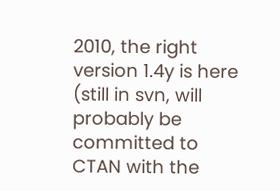2010, the right version 1.4y is here (still in svn, will probably be committed to CTAN with the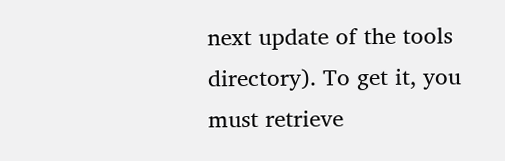next update of the tools directory). To get it, you must retrieve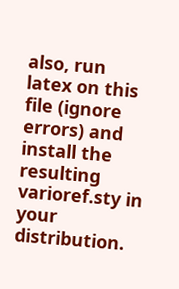also, run latex on this file (ignore errors) and install the resulting varioref.sty in your distribution.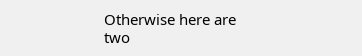Otherwise here are two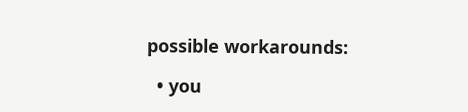possible workarounds:

  • you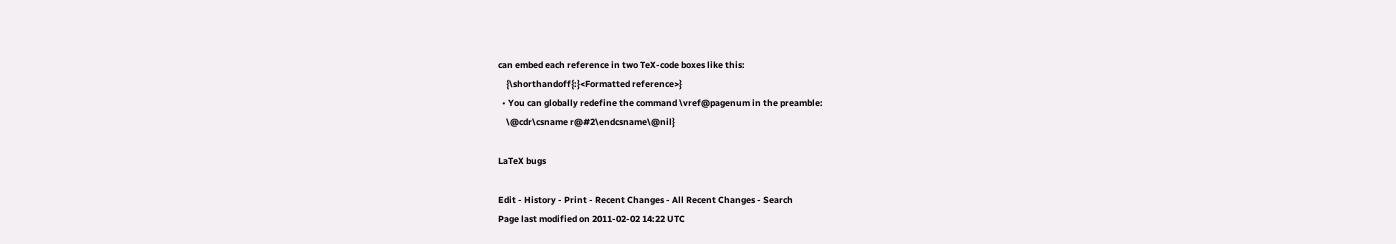can embed each reference in two TeX-code boxes like this:
    {\shorthandoff{:}<Formatted reference>}
  • You can globally redefine the command \vref@pagenum in the preamble:
    \@cdr\csname r@#2\endcsname\@nil}

LaTeX bugs

Edit - History - Print - Recent Changes - All Recent Changes - Search
Page last modified on 2011-02-02 14:22 UTC